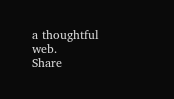a thoughtful web.
Share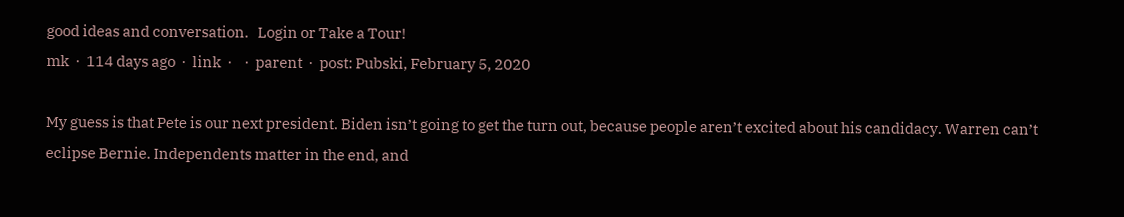good ideas and conversation.   Login or Take a Tour!
mk  ·  114 days ago  ·  link  ·    ·  parent  ·  post: Pubski, February 5, 2020

My guess is that Pete is our next president. Biden isn’t going to get the turn out, because people aren’t excited about his candidacy. Warren can’t eclipse Bernie. Independents matter in the end, and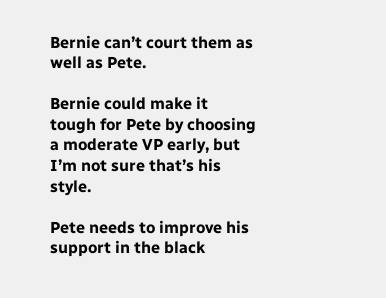Bernie can’t court them as well as Pete.

Bernie could make it tough for Pete by choosing a moderate VP early, but I’m not sure that’s his style.

Pete needs to improve his support in the black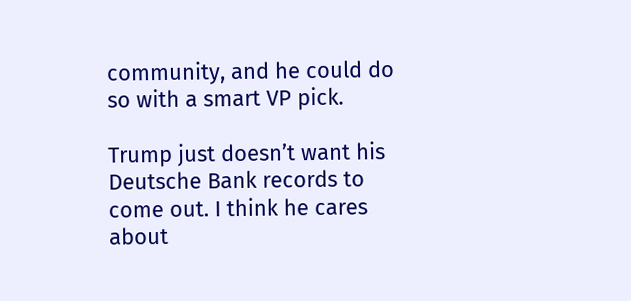community, and he could do so with a smart VP pick.

Trump just doesn’t want his Deutsche Bank records to come out. I think he cares about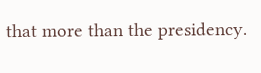that more than the presidency.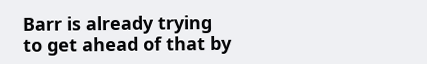Barr is already trying to get ahead of that by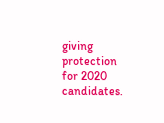giving protection for 2020 candidates.